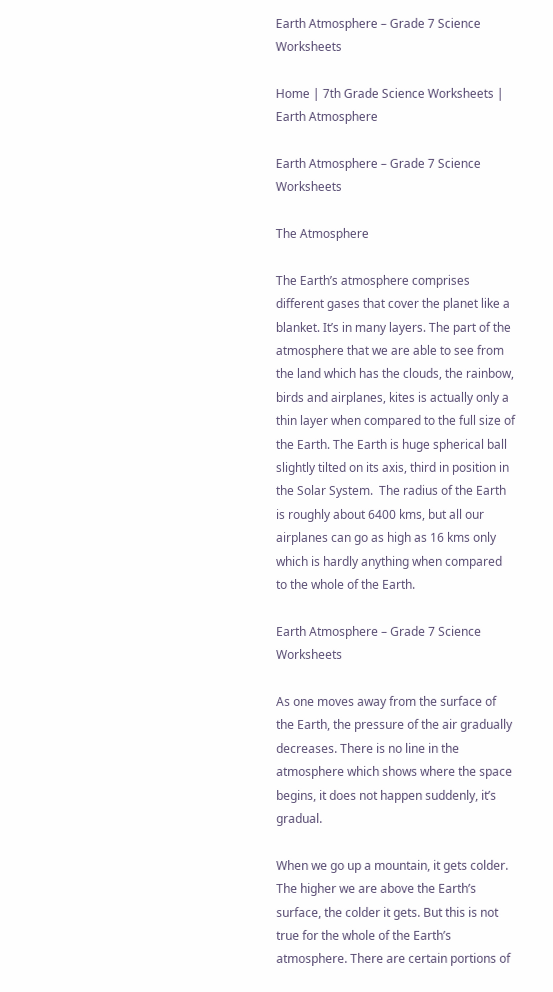Earth Atmosphere – Grade 7 Science Worksheets

Home | 7th Grade Science Worksheets | Earth Atmosphere

Earth Atmosphere – Grade 7 Science Worksheets

The Atmosphere

The Earth’s atmosphere comprises different gases that cover the planet like a blanket. It’s in many layers. The part of the atmosphere that we are able to see from the land which has the clouds, the rainbow, birds and airplanes, kites is actually only a thin layer when compared to the full size of the Earth. The Earth is huge spherical ball slightly tilted on its axis, third in position in the Solar System.  The radius of the Earth is roughly about 6400 kms, but all our airplanes can go as high as 16 kms only which is hardly anything when compared to the whole of the Earth.

Earth Atmosphere – Grade 7 Science Worksheets

As one moves away from the surface of the Earth, the pressure of the air gradually decreases. There is no line in the atmosphere which shows where the space begins, it does not happen suddenly, it’s gradual.

When we go up a mountain, it gets colder. The higher we are above the Earth’s surface, the colder it gets. But this is not true for the whole of the Earth’s atmosphere. There are certain portions of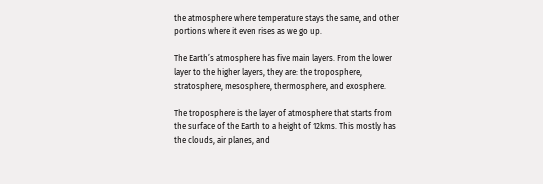the atmosphere where temperature stays the same, and other portions where it even rises as we go up.

The Earth’s atmosphere has five main layers. From the lower layer to the higher layers, they are: the troposphere, stratosphere, mesosphere, thermosphere, and exosphere.

The troposphere is the layer of atmosphere that starts from the surface of the Earth to a height of 12kms. This mostly has the clouds, air planes, and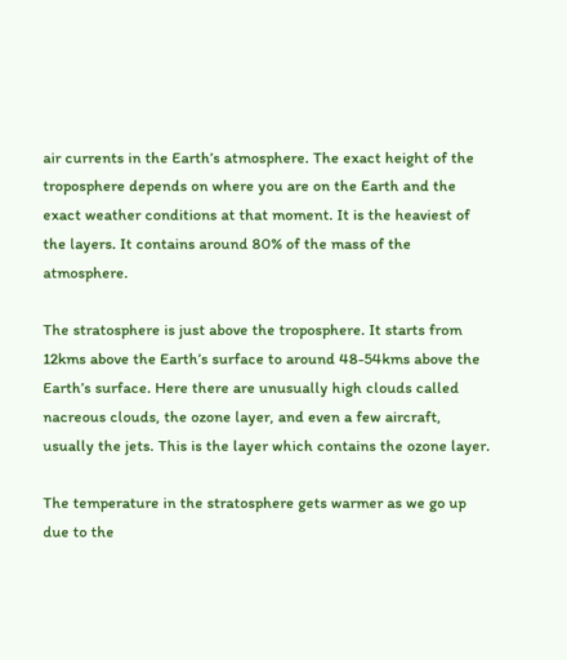air currents in the Earth’s atmosphere. The exact height of the troposphere depends on where you are on the Earth and the exact weather conditions at that moment. It is the heaviest of the layers. It contains around 80% of the mass of the atmosphere.

The stratosphere is just above the troposphere. It starts from 12kms above the Earth’s surface to around 48-54kms above the Earth’s surface. Here there are unusually high clouds called nacreous clouds, the ozone layer, and even a few aircraft, usually the jets. This is the layer which contains the ozone layer.

The temperature in the stratosphere gets warmer as we go up due to the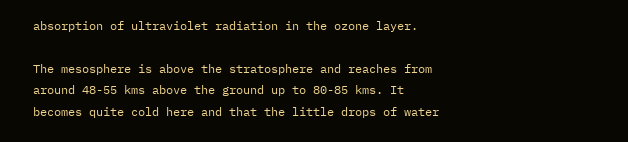absorption of ultraviolet radiation in the ozone layer.

The mesosphere is above the stratosphere and reaches from around 48-55 kms above the ground up to 80-85 kms. It becomes quite cold here and that the little drops of water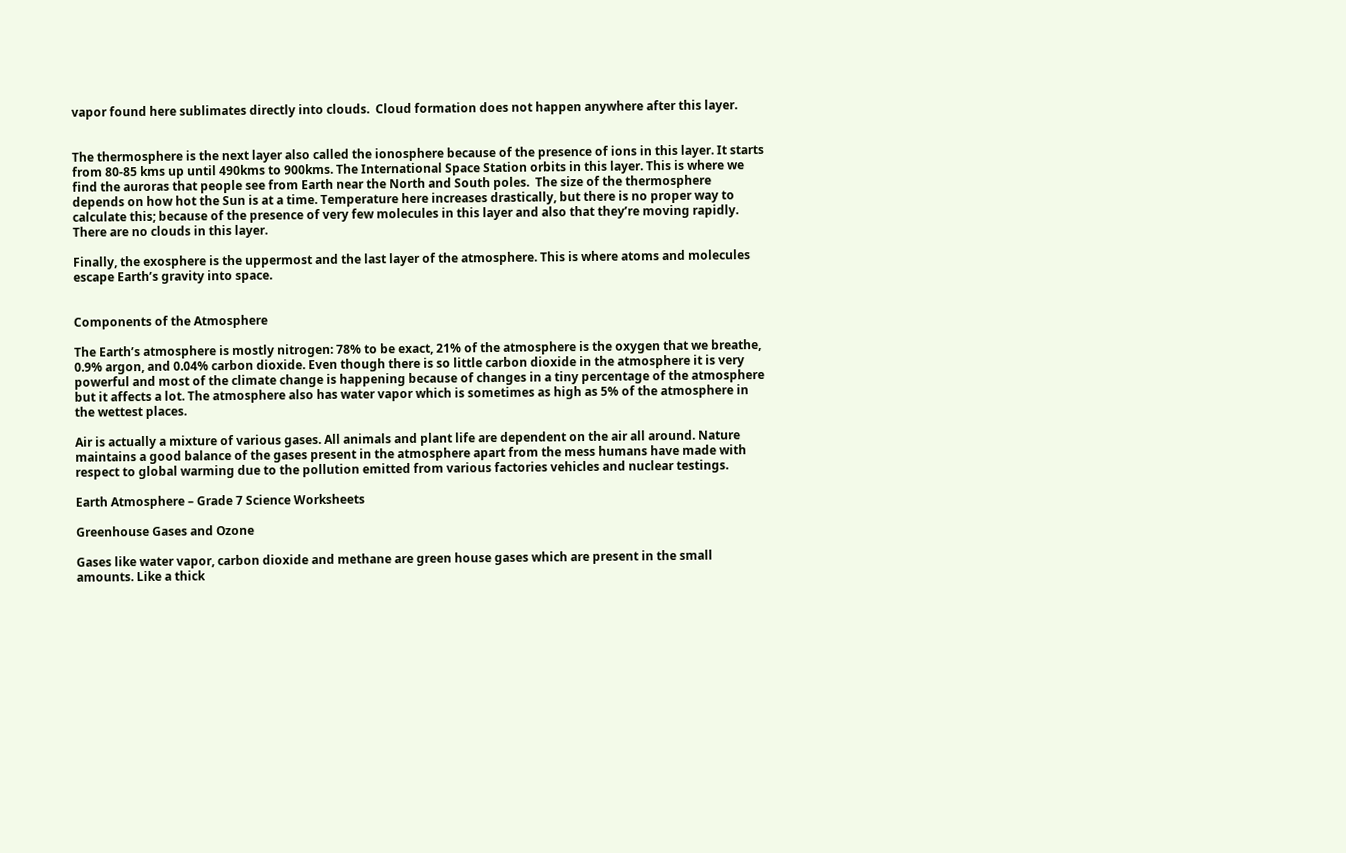vapor found here sublimates directly into clouds.  Cloud formation does not happen anywhere after this layer.


The thermosphere is the next layer also called the ionosphere because of the presence of ions in this layer. It starts from 80-85 kms up until 490kms to 900kms. The International Space Station orbits in this layer. This is where we find the auroras that people see from Earth near the North and South poles.  The size of the thermosphere depends on how hot the Sun is at a time. Temperature here increases drastically, but there is no proper way to calculate this; because of the presence of very few molecules in this layer and also that they’re moving rapidly.  There are no clouds in this layer.

Finally, the exosphere is the uppermost and the last layer of the atmosphere. This is where atoms and molecules escape Earth’s gravity into space.


Components of the Atmosphere

The Earth’s atmosphere is mostly nitrogen: 78% to be exact, 21% of the atmosphere is the oxygen that we breathe, 0.9% argon, and 0.04% carbon dioxide. Even though there is so little carbon dioxide in the atmosphere it is very powerful and most of the climate change is happening because of changes in a tiny percentage of the atmosphere but it affects a lot. The atmosphere also has water vapor which is sometimes as high as 5% of the atmosphere in the wettest places.

Air is actually a mixture of various gases. All animals and plant life are dependent on the air all around. Nature maintains a good balance of the gases present in the atmosphere apart from the mess humans have made with respect to global warming due to the pollution emitted from various factories vehicles and nuclear testings.

Earth Atmosphere – Grade 7 Science Worksheets

Greenhouse Gases and Ozone

Gases like water vapor, carbon dioxide and methane are green house gases which are present in the small amounts. Like a thick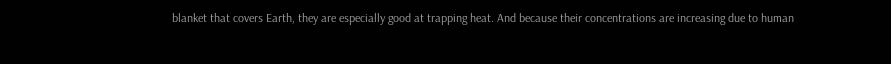blanket that covers Earth, they are especially good at trapping heat. And because their concentrations are increasing due to human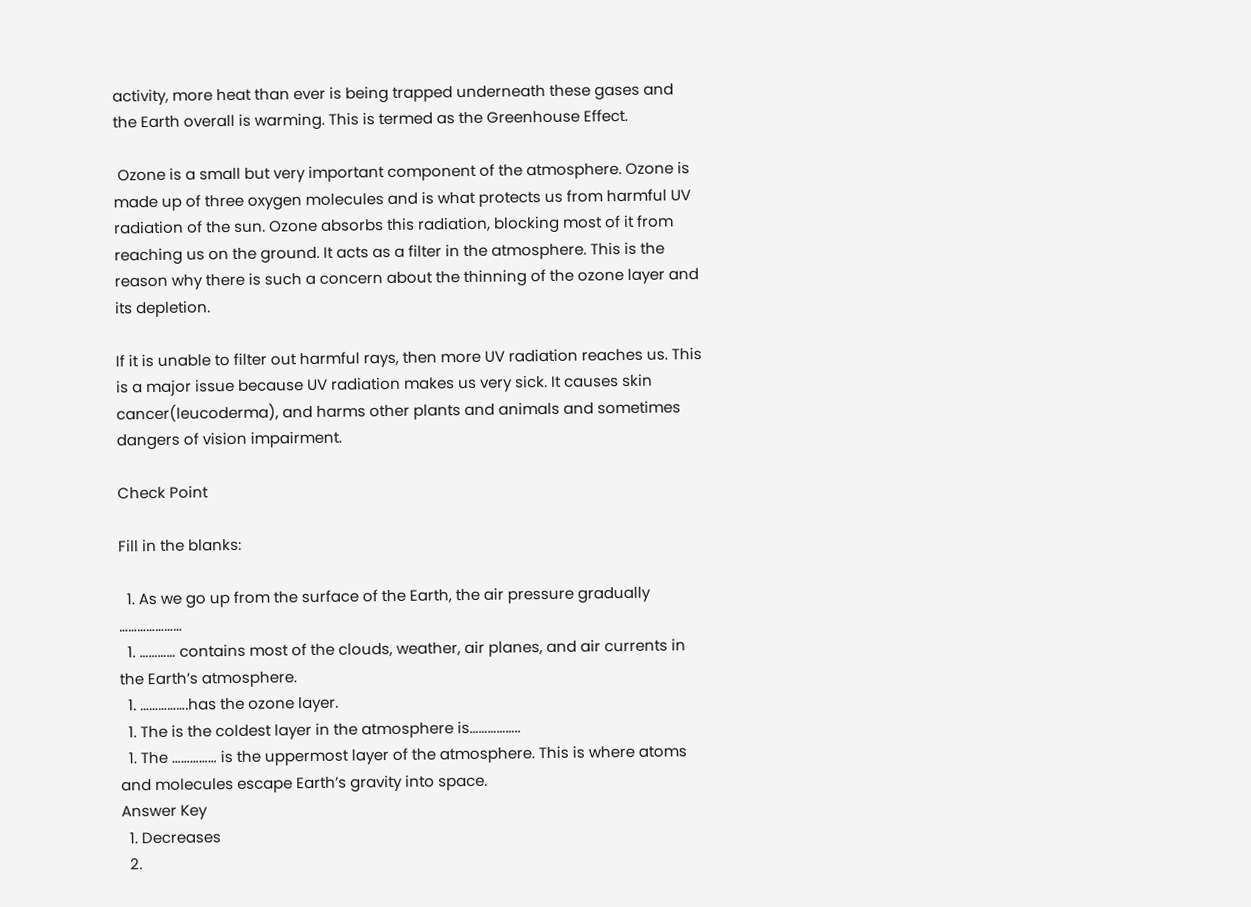activity, more heat than ever is being trapped underneath these gases and  the Earth overall is warming. This is termed as the Greenhouse Effect.

 Ozone is a small but very important component of the atmosphere. Ozone is made up of three oxygen molecules and is what protects us from harmful UV radiation of the sun. Ozone absorbs this radiation, blocking most of it from reaching us on the ground. It acts as a filter in the atmosphere. This is the reason why there is such a concern about the thinning of the ozone layer and its depletion.

If it is unable to filter out harmful rays, then more UV radiation reaches us. This is a major issue because UV radiation makes us very sick. It causes skin cancer(leucoderma), and harms other plants and animals and sometimes dangers of vision impairment.

Check Point

Fill in the blanks:

  1. As we go up from the surface of the Earth, the air pressure gradually …………………
  1. ………… contains most of the clouds, weather, air planes, and air currents in the Earth’s atmosphere.
  1. …………….has the ozone layer.
  1. The is the coldest layer in the atmosphere is……………..
  1. The …………… is the uppermost layer of the atmosphere. This is where atoms and molecules escape Earth’s gravity into space.
Answer Key
  1. Decreases
  2.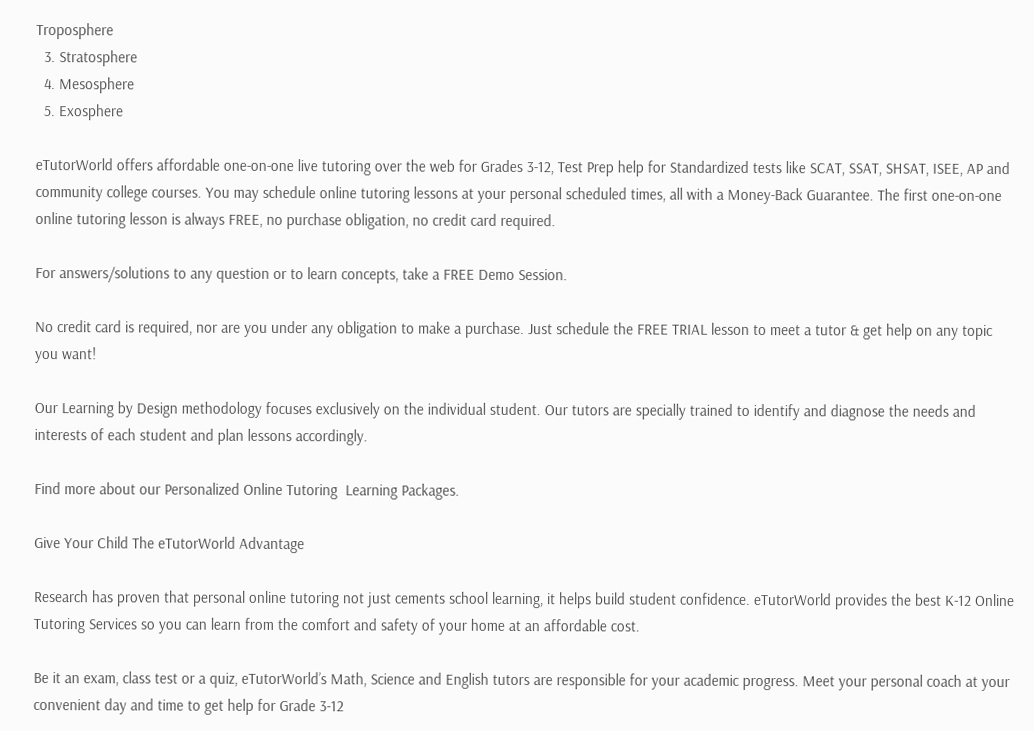Troposphere
  3. Stratosphere
  4. Mesosphere
  5. Exosphere

eTutorWorld offers affordable one-on-one live tutoring over the web for Grades 3-12, Test Prep help for Standardized tests like SCAT, SSAT, SHSAT, ISEE, AP and community college courses. You may schedule online tutoring lessons at your personal scheduled times, all with a Money-Back Guarantee. The first one-on-one online tutoring lesson is always FREE, no purchase obligation, no credit card required.

For answers/solutions to any question or to learn concepts, take a FREE Demo Session.

No credit card is required, nor are you under any obligation to make a purchase. Just schedule the FREE TRIAL lesson to meet a tutor & get help on any topic you want!

Our Learning by Design methodology focuses exclusively on the individual student. Our tutors are specially trained to identify and diagnose the needs and interests of each student and plan lessons accordingly.

Find more about our Personalized Online Tutoring  Learning Packages.

Give Your Child The eTutorWorld Advantage

Research has proven that personal online tutoring not just cements school learning, it helps build student confidence. eTutorWorld provides the best K-12 Online Tutoring Services so you can learn from the comfort and safety of your home at an affordable cost.

Be it an exam, class test or a quiz, eTutorWorld’s Math, Science and English tutors are responsible for your academic progress. Meet your personal coach at your convenient day and time to get help for Grade 3-12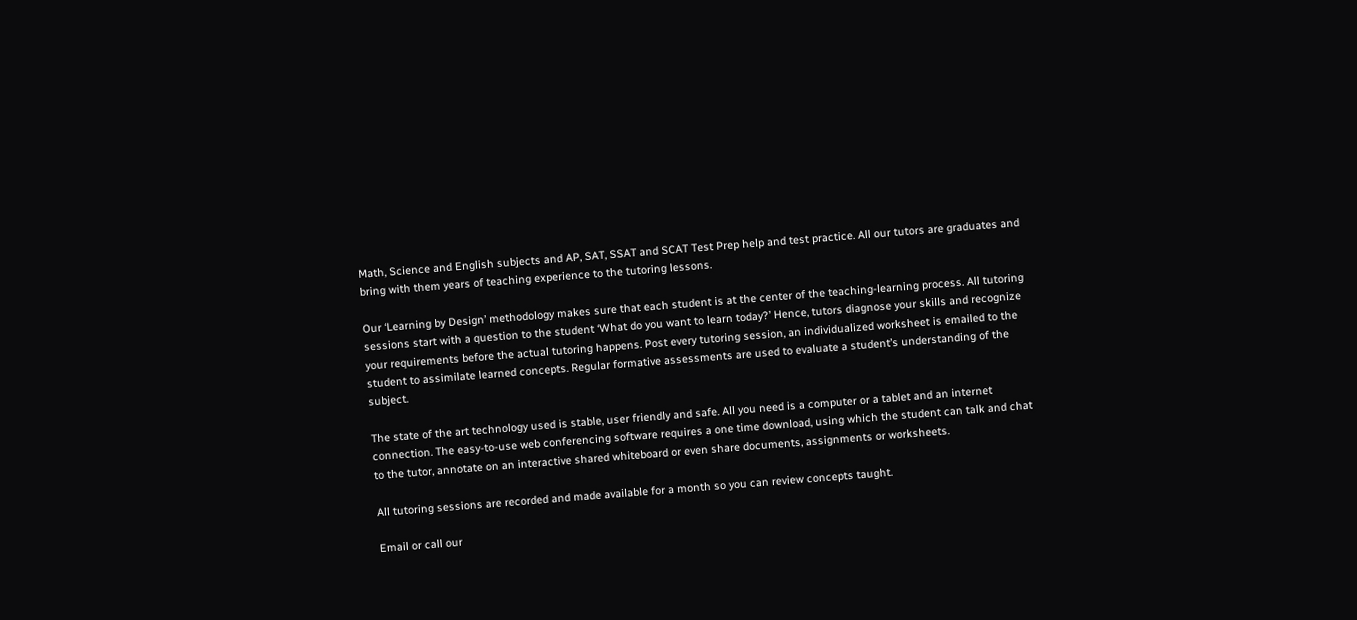Math, Science and English subjects and AP, SAT, SSAT and SCAT Test Prep help and test practice. All our tutors are graduates and bring with them years of teaching experience to the tutoring lessons.

Our ‘Learning by Design’ methodology makes sure that each student is at the center of the teaching-learning process. All tutoring sessions start with a question to the student ‘What do you want to learn today?’ Hence, tutors diagnose your skills and recognize your requirements before the actual tutoring happens. Post every tutoring session, an individualized worksheet is emailed to the student to assimilate learned concepts. Regular formative assessments are used to evaluate a student’s understanding of the subject.

The state of the art technology used is stable, user friendly and safe. All you need is a computer or a tablet and an internet connection. The easy-to-use web conferencing software requires a one time download, using which the student can talk and chat to the tutor, annotate on an interactive shared whiteboard or even share documents, assignments or worksheets.

All tutoring sessions are recorded and made available for a month so you can review concepts taught.

Email or call our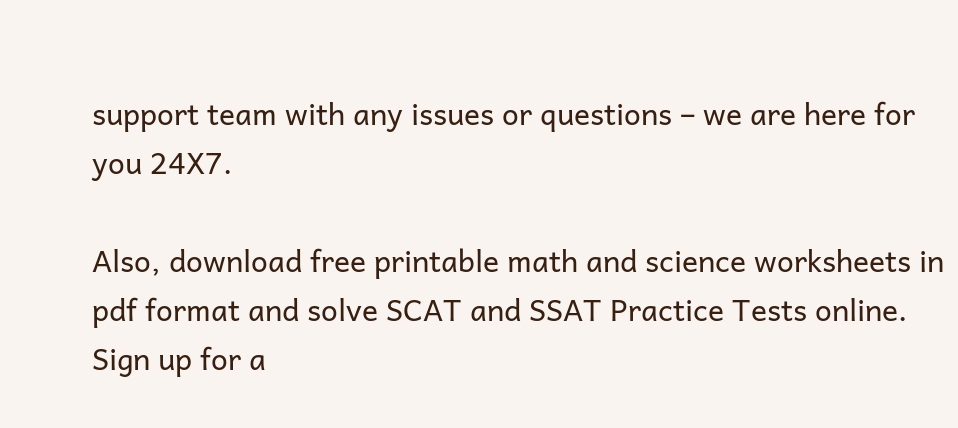support team with any issues or questions – we are here for you 24X7.

Also, download free printable math and science worksheets in pdf format and solve SCAT and SSAT Practice Tests online. Sign up for a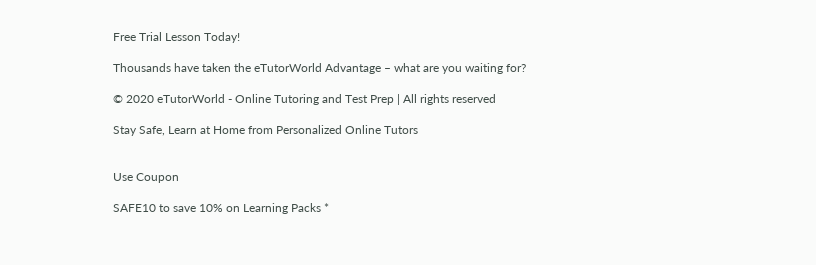Free Trial Lesson Today!

Thousands have taken the eTutorWorld Advantage – what are you waiting for?

© 2020 eTutorWorld - Online Tutoring and Test Prep | All rights reserved

Stay Safe, Learn at Home from Personalized Online Tutors


Use Coupon

SAFE10 to save 10% on Learning Packs *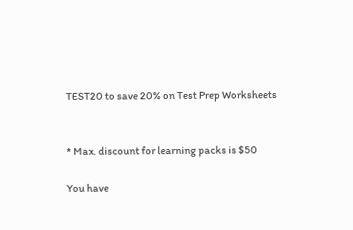TEST20 to save 20% on Test Prep Worksheets


* Max. discount for learning packs is $50

You have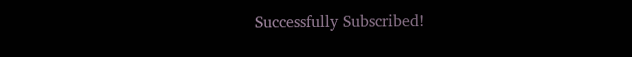Successfully Subscribed!